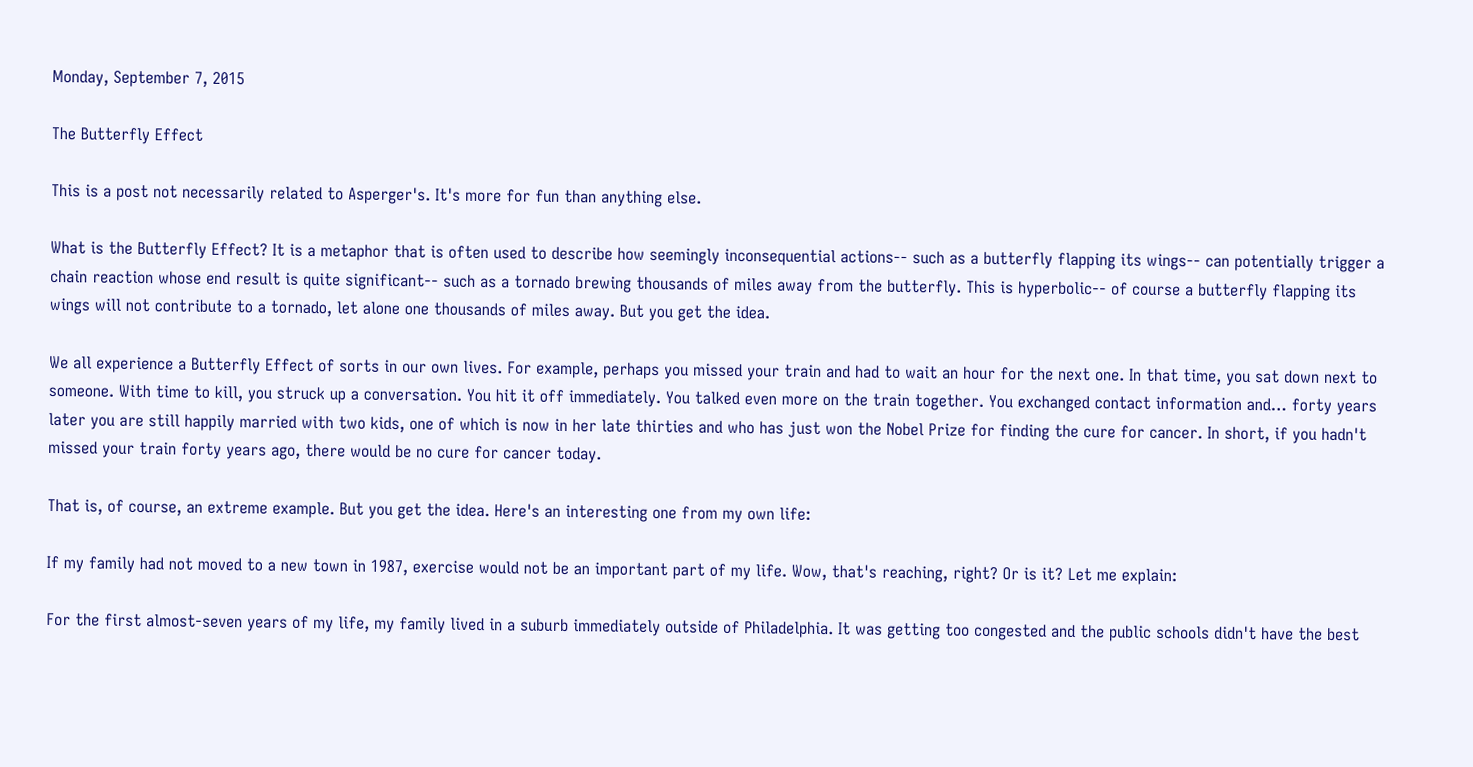Monday, September 7, 2015

The Butterfly Effect

This is a post not necessarily related to Asperger's. It's more for fun than anything else.

What is the Butterfly Effect? It is a metaphor that is often used to describe how seemingly inconsequential actions-- such as a butterfly flapping its wings-- can potentially trigger a chain reaction whose end result is quite significant-- such as a tornado brewing thousands of miles away from the butterfly. This is hyperbolic-- of course a butterfly flapping its wings will not contribute to a tornado, let alone one thousands of miles away. But you get the idea.

We all experience a Butterfly Effect of sorts in our own lives. For example, perhaps you missed your train and had to wait an hour for the next one. In that time, you sat down next to someone. With time to kill, you struck up a conversation. You hit it off immediately. You talked even more on the train together. You exchanged contact information and… forty years later you are still happily married with two kids, one of which is now in her late thirties and who has just won the Nobel Prize for finding the cure for cancer. In short, if you hadn't missed your train forty years ago, there would be no cure for cancer today.

That is, of course, an extreme example. But you get the idea. Here's an interesting one from my own life:

If my family had not moved to a new town in 1987, exercise would not be an important part of my life. Wow, that's reaching, right? Or is it? Let me explain:

For the first almost-seven years of my life, my family lived in a suburb immediately outside of Philadelphia. It was getting too congested and the public schools didn't have the best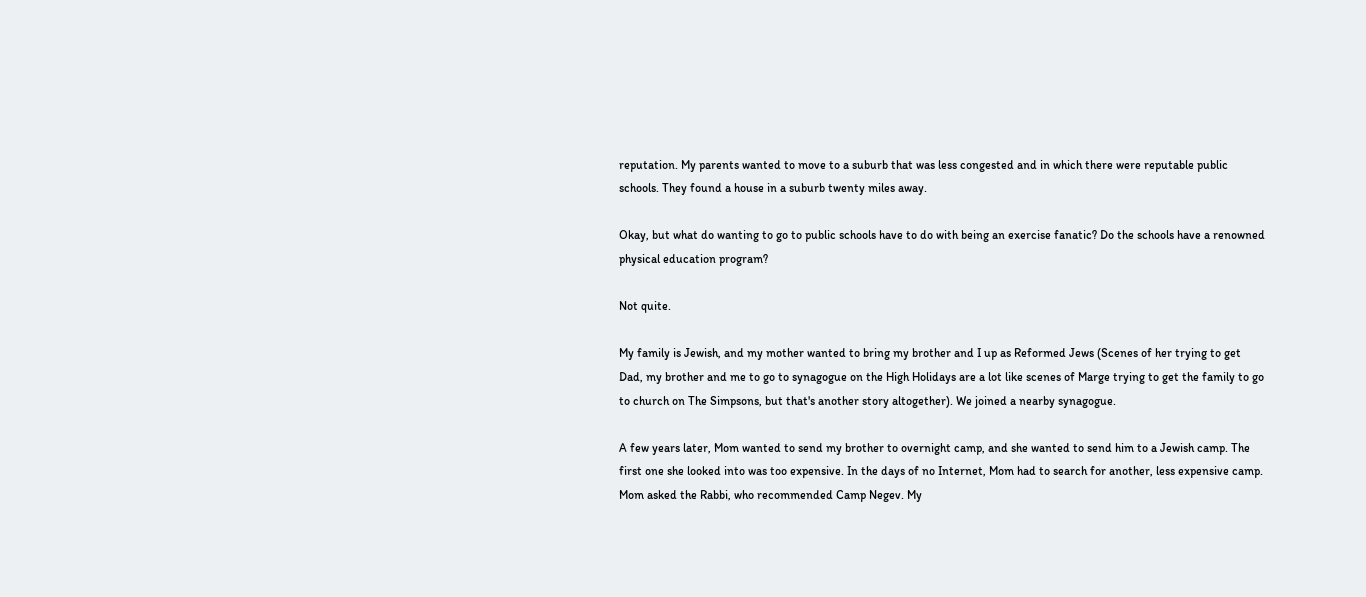reputation. My parents wanted to move to a suburb that was less congested and in which there were reputable public schools. They found a house in a suburb twenty miles away.

Okay, but what do wanting to go to public schools have to do with being an exercise fanatic? Do the schools have a renowned physical education program?

Not quite.

My family is Jewish, and my mother wanted to bring my brother and I up as Reformed Jews (Scenes of her trying to get Dad, my brother and me to go to synagogue on the High Holidays are a lot like scenes of Marge trying to get the family to go to church on The Simpsons, but that's another story altogether). We joined a nearby synagogue.

A few years later, Mom wanted to send my brother to overnight camp, and she wanted to send him to a Jewish camp. The first one she looked into was too expensive. In the days of no Internet, Mom had to search for another, less expensive camp. Mom asked the Rabbi, who recommended Camp Negev. My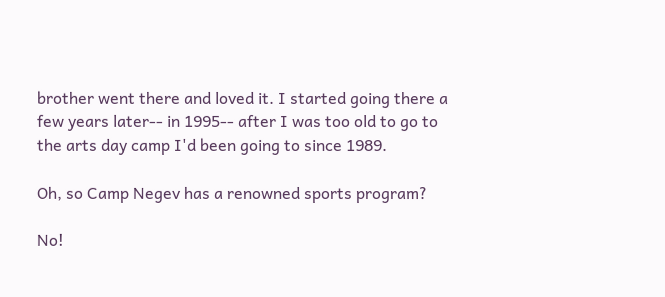brother went there and loved it. I started going there a few years later-- in 1995-- after I was too old to go to the arts day camp I'd been going to since 1989.

Oh, so Camp Negev has a renowned sports program?

No!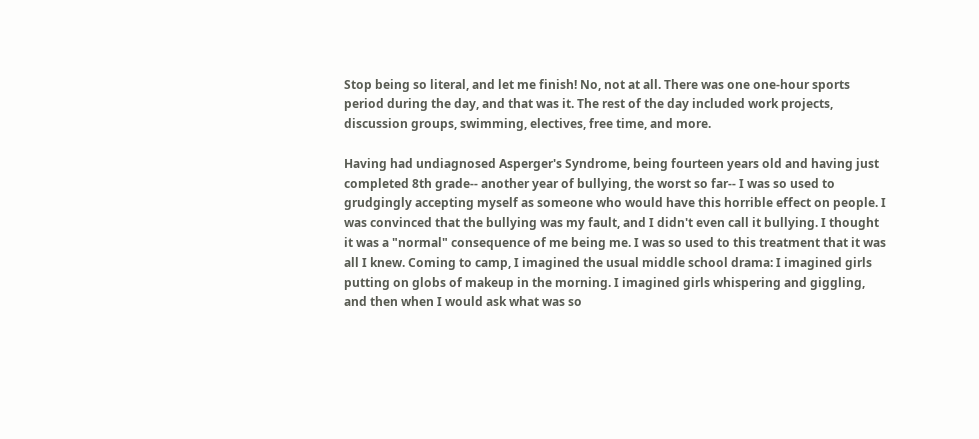Stop being so literal, and let me finish! No, not at all. There was one one-hour sports period during the day, and that was it. The rest of the day included work projects, discussion groups, swimming, electives, free time, and more.

Having had undiagnosed Asperger's Syndrome, being fourteen years old and having just completed 8th grade-- another year of bullying, the worst so far-- I was so used to grudgingly accepting myself as someone who would have this horrible effect on people. I was convinced that the bullying was my fault, and I didn't even call it bullying. I thought it was a "normal" consequence of me being me. I was so used to this treatment that it was all I knew. Coming to camp, I imagined the usual middle school drama: I imagined girls putting on globs of makeup in the morning. I imagined girls whispering and giggling, and then when I would ask what was so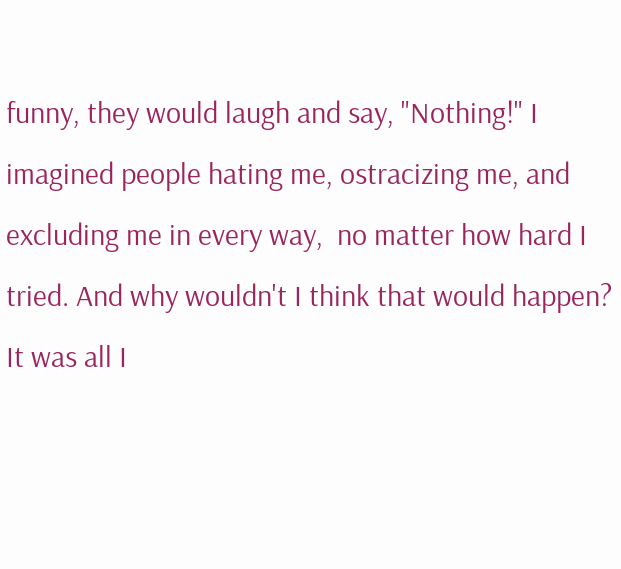funny, they would laugh and say, "Nothing!" I imagined people hating me, ostracizing me, and excluding me in every way,  no matter how hard I tried. And why wouldn't I think that would happen? It was all I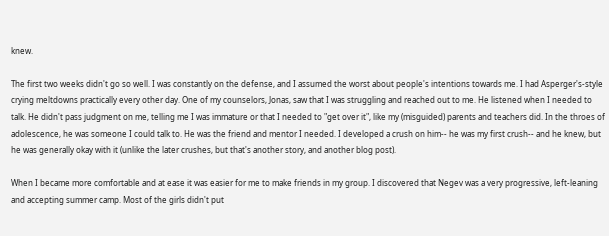knew.

The first two weeks didn't go so well. I was constantly on the defense, and I assumed the worst about people's intentions towards me. I had Asperger's-style crying meltdowns practically every other day. One of my counselors, Jonas, saw that I was struggling and reached out to me. He listened when I needed to talk. He didn't pass judgment on me, telling me I was immature or that I needed to "get over it", like my (misguided) parents and teachers did. In the throes of adolescence, he was someone I could talk to. He was the friend and mentor I needed. I developed a crush on him-- he was my first crush-- and he knew, but he was generally okay with it (unlike the later crushes, but that's another story, and another blog post).

When I became more comfortable and at ease it was easier for me to make friends in my group. I discovered that Negev was a very progressive, left-leaning and accepting summer camp. Most of the girls didn't put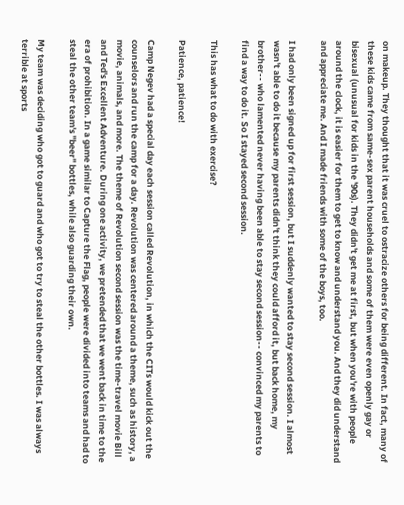on makeup. They thought that it was cruel to ostracize others for being different. In fact, many of these kids came from same-sex parent households and some of them were even openly gay or bisexual (unusual for kids in the '90s). They didn't get me at first, but when you're with people around the clock, it is easier for them to get to know and understand you. And they did understand and appreciate me. And I made friends with some of the boys, too.

I had only been signed up for first session, but I suddenly wanted to stay second session. I almost wasn't able to do it because my parents didn't think they could afford it, but back home, my brother-- who lamented never having been able to stay second session-- convinced my parents to find a way to do it. So I stayed second session.

This has what to do with exercise?

Patience, patience!

Camp Negev had a special day each session called Revolution, in which the CITs would kick out the counselors and run the camp for a day. Revolution was centered around a theme, such as history, a movie, animals, and more. The theme of Revolution second session was the time-travel movie Bill and Ted's Excellent Adventure. During one activity, we pretended that we went back in time to the era of prohibition. In a game similar to Capture the Flag, people were divided into teams and had to steal the other team's "beer" bottles, while also guarding their own.

My team was deciding who got to guard and who got to try to steal the other bottles. I was always terrible at sports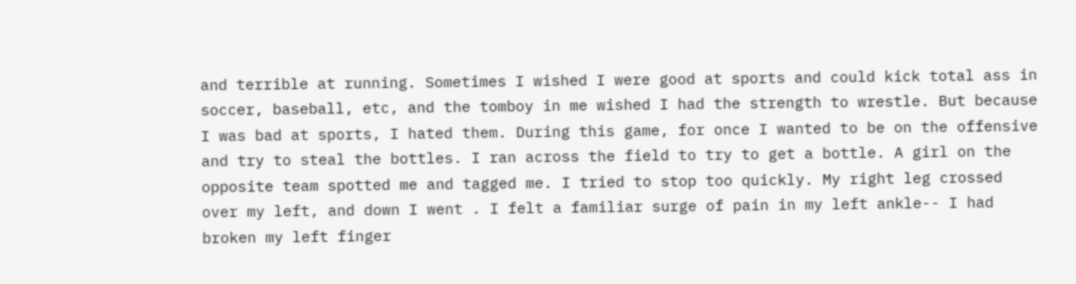and terrible at running. Sometimes I wished I were good at sports and could kick total ass in soccer, baseball, etc, and the tomboy in me wished I had the strength to wrestle. But because I was bad at sports, I hated them. During this game, for once I wanted to be on the offensive and try to steal the bottles. I ran across the field to try to get a bottle. A girl on the opposite team spotted me and tagged me. I tried to stop too quickly. My right leg crossed over my left, and down I went . I felt a familiar surge of pain in my left ankle-- I had broken my left finger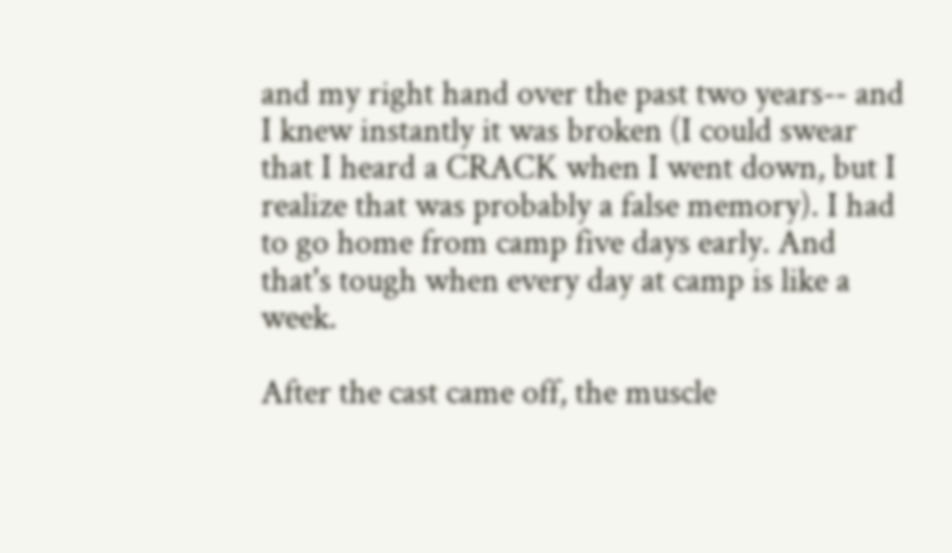and my right hand over the past two years-- and I knew instantly it was broken (I could swear that I heard a CRACK when I went down, but I realize that was probably a false memory). I had to go home from camp five days early. And that's tough when every day at camp is like a week.

After the cast came off, the muscle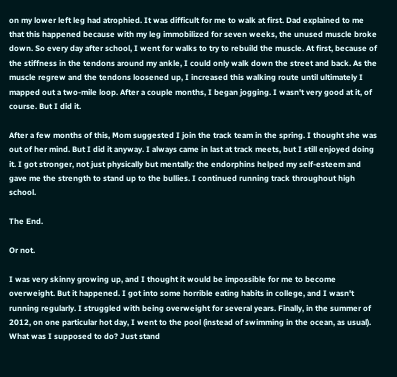on my lower left leg had atrophied. It was difficult for me to walk at first. Dad explained to me that this happened because with my leg immobilized for seven weeks, the unused muscle broke down. So every day after school, I went for walks to try to rebuild the muscle. At first, because of the stiffness in the tendons around my ankle, I could only walk down the street and back. As the muscle regrew and the tendons loosened up, I increased this walking route until ultimately I mapped out a two-mile loop. After a couple months, I began jogging. I wasn't very good at it, of course. But I did it.

After a few months of this, Mom suggested I join the track team in the spring. I thought she was out of her mind. But I did it anyway. I always came in last at track meets, but I still enjoyed doing it. I got stronger, not just physically but mentally: the endorphins helped my self-esteem and gave me the strength to stand up to the bullies. I continued running track throughout high school.

The End.

Or not.

I was very skinny growing up, and I thought it would be impossible for me to become overweight. But it happened. I got into some horrible eating habits in college, and I wasn't running regularly. I struggled with being overweight for several years. Finally, in the summer of 2012, on one particular hot day, I went to the pool (instead of swimming in the ocean, as usual). What was I supposed to do? Just stand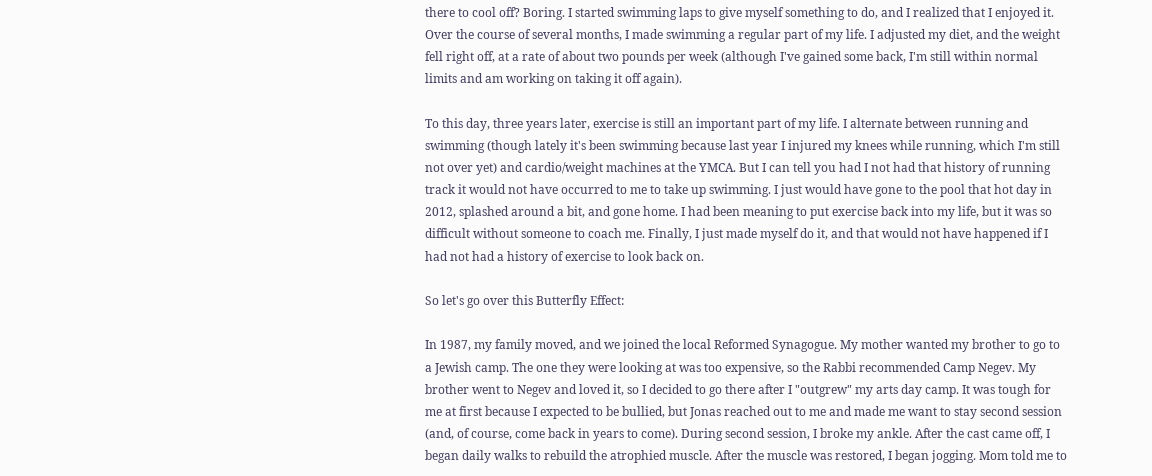there to cool off? Boring. I started swimming laps to give myself something to do, and I realized that I enjoyed it. Over the course of several months, I made swimming a regular part of my life. I adjusted my diet, and the weight fell right off, at a rate of about two pounds per week (although I've gained some back, I'm still within normal limits and am working on taking it off again).

To this day, three years later, exercise is still an important part of my life. I alternate between running and swimming (though lately it's been swimming because last year I injured my knees while running, which I'm still not over yet) and cardio/weight machines at the YMCA. But I can tell you had I not had that history of running track it would not have occurred to me to take up swimming. I just would have gone to the pool that hot day in 2012, splashed around a bit, and gone home. I had been meaning to put exercise back into my life, but it was so difficult without someone to coach me. Finally, I just made myself do it, and that would not have happened if I had not had a history of exercise to look back on.

So let's go over this Butterfly Effect:

In 1987, my family moved, and we joined the local Reformed Synagogue. My mother wanted my brother to go to a Jewish camp. The one they were looking at was too expensive, so the Rabbi recommended Camp Negev. My brother went to Negev and loved it, so I decided to go there after I "outgrew" my arts day camp. It was tough for me at first because I expected to be bullied, but Jonas reached out to me and made me want to stay second session (and, of course, come back in years to come). During second session, I broke my ankle. After the cast came off, I began daily walks to rebuild the atrophied muscle. After the muscle was restored, I began jogging. Mom told me to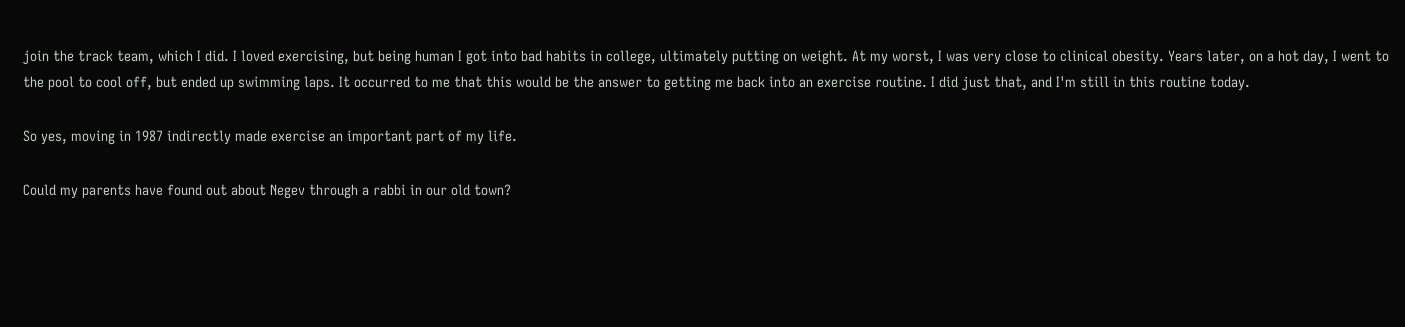join the track team, which I did. I loved exercising, but being human I got into bad habits in college, ultimately putting on weight. At my worst, I was very close to clinical obesity. Years later, on a hot day, I went to the pool to cool off, but ended up swimming laps. It occurred to me that this would be the answer to getting me back into an exercise routine. I did just that, and I'm still in this routine today.

So yes, moving in 1987 indirectly made exercise an important part of my life.

Could my parents have found out about Negev through a rabbi in our old town?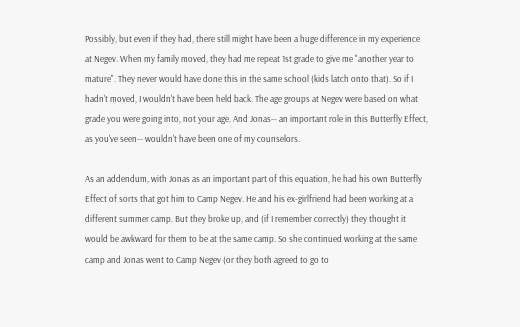Possibly, but even if they had, there still might have been a huge difference in my experience at Negev. When my family moved, they had me repeat 1st grade to give me "another year to mature". They never would have done this in the same school (kids latch onto that). So if I hadn't moved, I wouldn't have been held back. The age groups at Negev were based on what grade you were going into, not your age. And Jonas-- an important role in this Butterfly Effect, as you've seen-- wouldn't have been one of my counselors.

As an addendum, with Jonas as an important part of this equation, he had his own Butterfly Effect of sorts that got him to Camp Negev. He and his ex-girlfriend had been working at a different summer camp. But they broke up, and (if I remember correctly) they thought it would be awkward for them to be at the same camp. So she continued working at the same camp and Jonas went to Camp Negev (or they both agreed to go to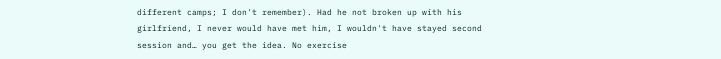different camps; I don't remember). Had he not broken up with his girlfriend, I never would have met him, I wouldn't have stayed second session and… you get the idea. No exercise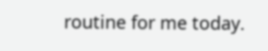routine for me today.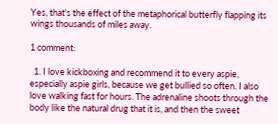Yes, that's the effect of the metaphorical butterfly flapping its wings thousands of miles away.

1 comment:

  1. I love kickboxing and recommend it to every aspie, especially aspie girls, because we get bullied so often. I also love walking fast for hours. The adrenaline shoots through the body like the natural drug that it is, and then the sweet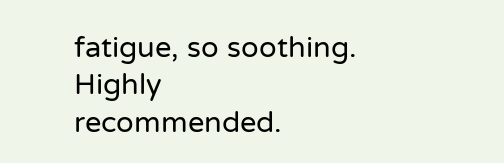fatigue, so soothing. Highly recommended.